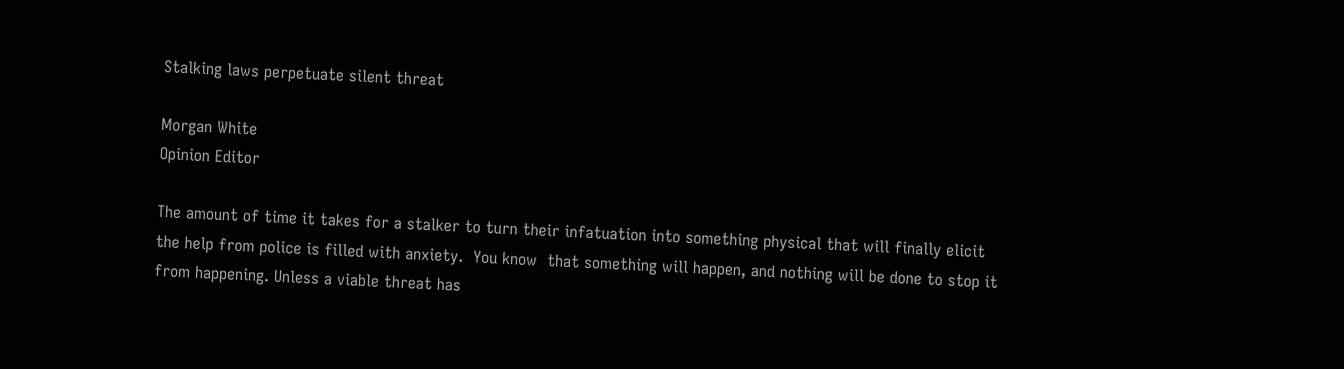Stalking laws perpetuate silent threat

Morgan White
Opinion Editor

The amount of time it takes for a stalker to turn their infatuation into something physical that will finally elicit the help from police is filled with anxiety.  You know  that something will happen, and nothing will be done to stop it from happening. Unless a viable threat has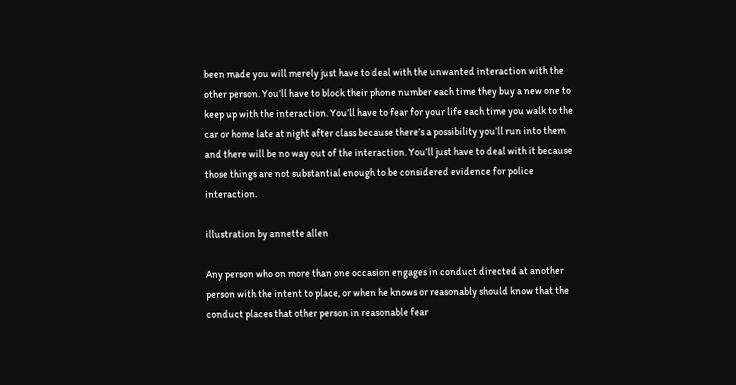been made you will merely just have to deal with the unwanted interaction with the other person. You’ll have to block their phone number each time they buy a new one to keep up with the interaction. You’ll have to fear for your life each time you walk to the car or home late at night after class because there’s a possibility you’ll run into them and there will be no way out of the interaction. You’ll just have to deal with it because those things are not substantial enough to be considered evidence for police interaction.

illustration by annette allen

Any person who on more than one occasion engages in conduct directed at another person with the intent to place, or when he knows or reasonably should know that the conduct places that other person in reasonable fear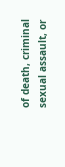of death, criminal sexual assault, or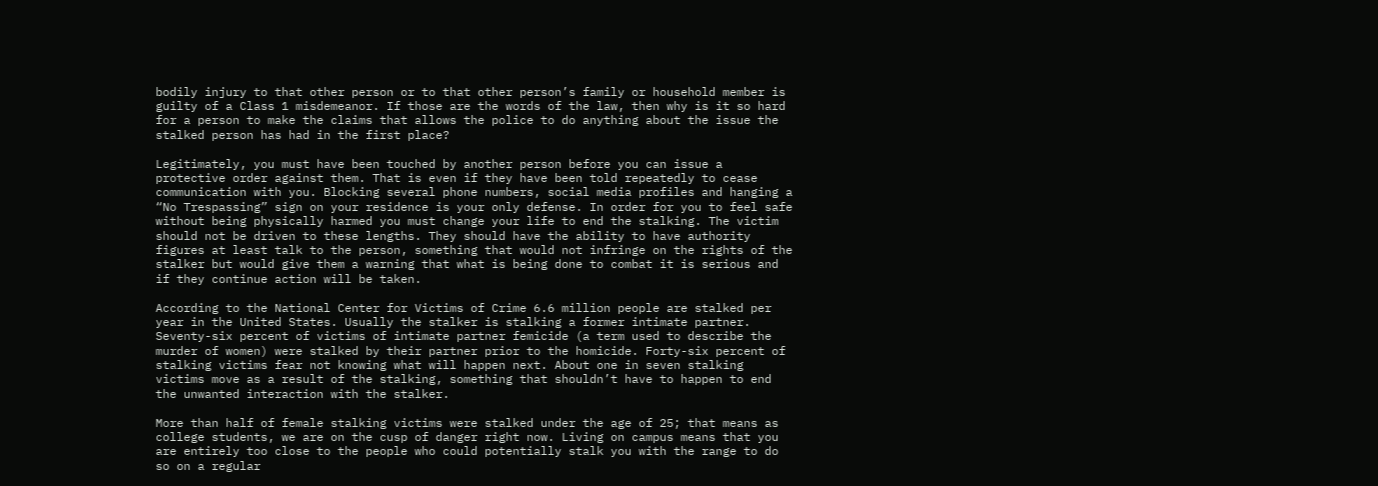bodily injury to that other person or to that other person’s family or household member is guilty of a Class 1 misdemeanor. If those are the words of the law, then why is it so hard for a person to make the claims that allows the police to do anything about the issue the stalked person has had in the first place?

Legitimately, you must have been touched by another person before you can issue a protective order against them. That is even if they have been told repeatedly to cease communication with you. Blocking several phone numbers, social media profiles and hanging a “No Trespassing” sign on your residence is your only defense. In order for you to feel safe without being physically harmed you must change your life to end the stalking. The victim should not be driven to these lengths. They should have the ability to have authority figures at least talk to the person, something that would not infringe on the rights of the stalker but would give them a warning that what is being done to combat it is serious and if they continue action will be taken.

According to the National Center for Victims of Crime 6.6 million people are stalked per year in the United States. Usually the stalker is stalking a former intimate partner. Seventy-six percent of victims of intimate partner femicide (a term used to describe the murder of women) were stalked by their partner prior to the homicide. Forty-six percent of stalking victims fear not knowing what will happen next. About one in seven stalking victims move as a result of the stalking, something that shouldn’t have to happen to end the unwanted interaction with the stalker.

More than half of female stalking victims were stalked under the age of 25; that means as college students, we are on the cusp of danger right now. Living on campus means that you are entirely too close to the people who could potentially stalk you with the range to do so on a regular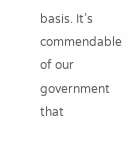basis. It’s commendable of our government that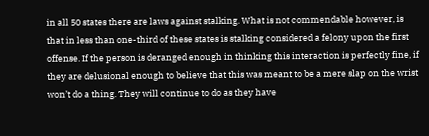in all 50 states there are laws against stalking. What is not commendable however, is that in less than one-third of these states is stalking considered a felony upon the first offense. If the person is deranged enough in thinking this interaction is perfectly fine, if they are delusional enough to believe that this was meant to be a mere slap on the wrist won’t do a thing. They will continue to do as they have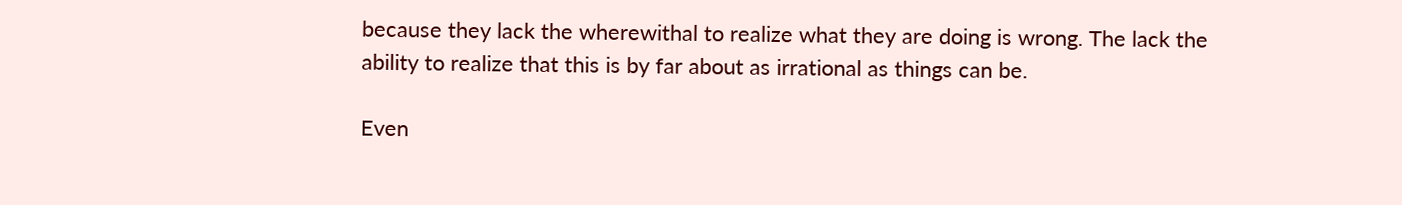because they lack the wherewithal to realize what they are doing is wrong. The lack the ability to realize that this is by far about as irrational as things can be.

Even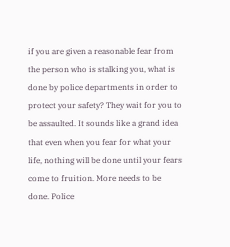if you are given a reasonable fear from the person who is stalking you, what is done by police departments in order to protect your safety? They wait for you to be assaulted. It sounds like a grand idea that even when you fear for what your life, nothing will be done until your fears come to fruition. More needs to be done. Police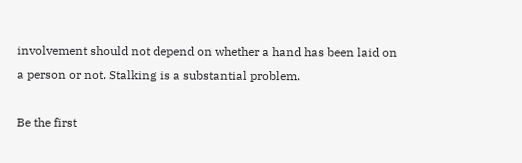involvement should not depend on whether a hand has been laid on a person or not. Stalking is a substantial problem.

Be the first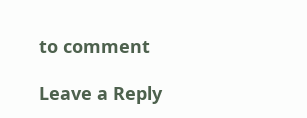to comment

Leave a Reply